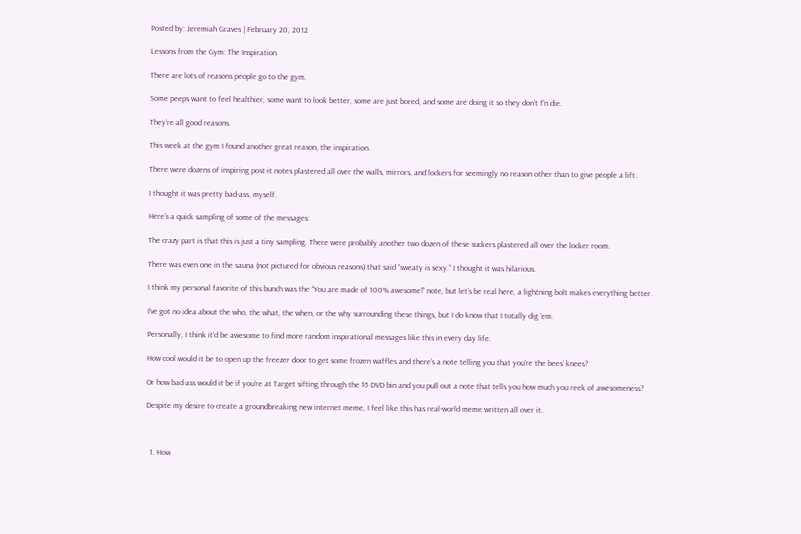Posted by: Jeremiah Graves | February 20, 2012

Lessons from the Gym: The Inspiration

There are lots of reasons people go to the gym.

Some peeps want to feel healthier, some want to look better, some are just bored, and some are doing it so they don’t f’n die.

They’re all good reasons.

This week at the gym I found another great reason, the inspiration.

There were dozens of inspiring post-it notes plastered all over the walls, mirrors, and lockers for seemingly no reason other than to give people a lift.

I thought it was pretty bad-ass, myself.

Here’s a quick sampling of some of the messages:

The crazy part is that this is just a tiny sampling. There were probably another two dozen of these suckers plastered all over the locker room.

There was even one in the sauna (not pictured for obvious reasons) that said “sweaty is sexy.” I thought it was hilarious.

I think my personal favorite of this bunch was the “You are made of 100% awesome!” note, but let’s be real here, a lightning bolt makes everything better.

I’ve got no idea about the who, the what, the when, or the why surrounding these things, but I do know that I totally dig ’em.

Personally, I think it’d be awesome to find more random inspirational messages like this in every day life.

How cool would it be to open up the freezer door to get some frozen waffles and there’s a note telling you that you’re the bees’ knees?

Or how bad-ass would it be if you’re at Target sifting through the $5 DVD bin and you pull out a note that tells you how much you reek of awesomeness?

Despite my desire to create a groundbreaking new internet meme, I feel like this has real-world meme written all over it.



  1. How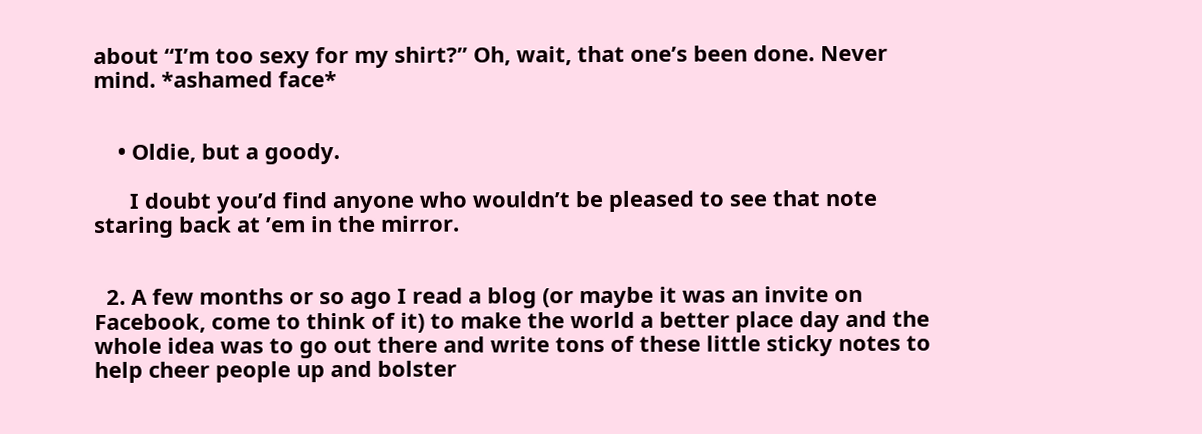about “I’m too sexy for my shirt?” Oh, wait, that one’s been done. Never mind. *ashamed face*


    • Oldie, but a goody.

      I doubt you’d find anyone who wouldn’t be pleased to see that note staring back at ’em in the mirror.


  2. A few months or so ago I read a blog (or maybe it was an invite on Facebook, come to think of it) to make the world a better place day and the whole idea was to go out there and write tons of these little sticky notes to help cheer people up and bolster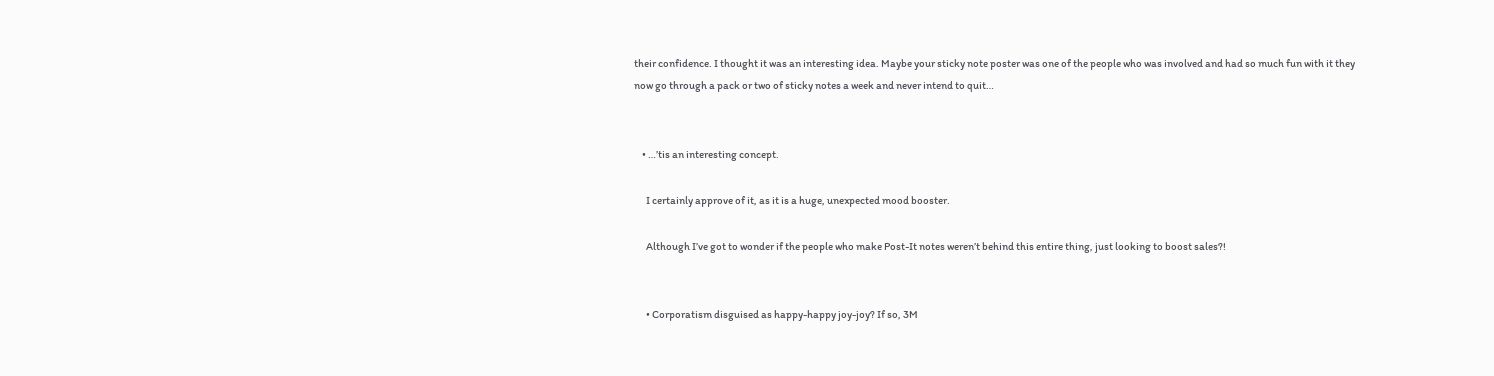their confidence. I thought it was an interesting idea. Maybe your sticky note poster was one of the people who was involved and had so much fun with it they now go through a pack or two of sticky notes a week and never intend to quit…


    • …’tis an interesting concept.

      I certainly approve of it, as it is a huge, unexpected mood booster.

      Although I’ve got to wonder if the people who make Post-It notes weren’t behind this entire thing, just looking to boost sales?!


      • Corporatism disguised as happy-happy joy-joy? If so, 3M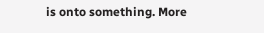is onto something. More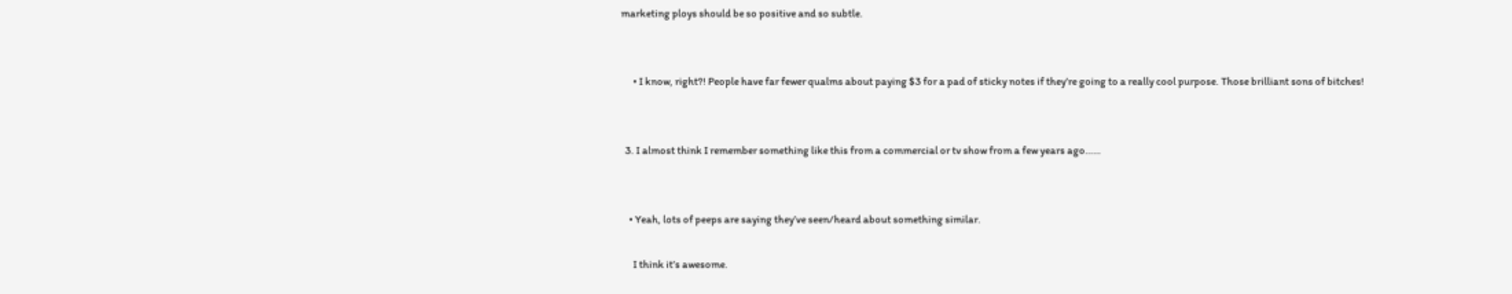marketing ploys should be so positive and so subtle.


      • I know, right?! People have far fewer qualms about paying $3 for a pad of sticky notes if they’re going to a really cool purpose. Those brilliant sons of bitches!


  3. I almost think I remember something like this from a commercial or tv show from a few years ago……


    • Yeah, lots of peeps are saying they’ve seen/heard about something similar.

      I think it’s awesome.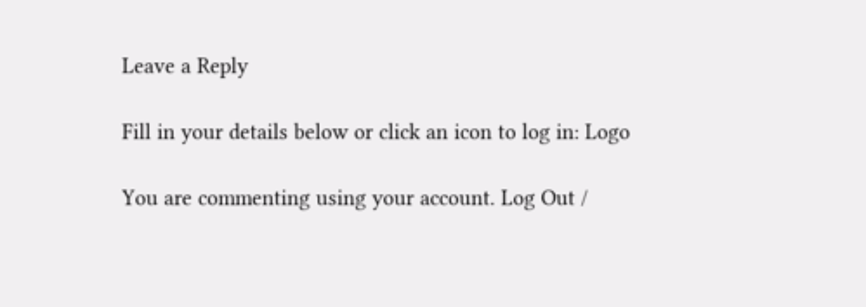Leave a Reply

Fill in your details below or click an icon to log in: Logo

You are commenting using your account. Log Out /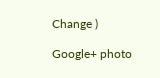Change )

Google+ photo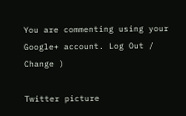You are commenting using your Google+ account. Log Out /  Change )

Twitter picture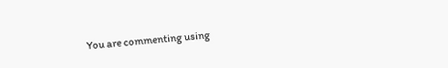You are commenting using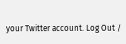your Twitter account. Log Out /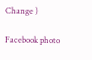Change )

Facebook photo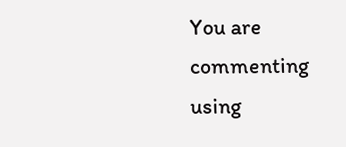You are commenting using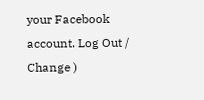your Facebook account. Log Out /  Change )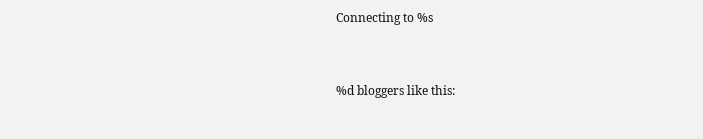Connecting to %s


%d bloggers like this: